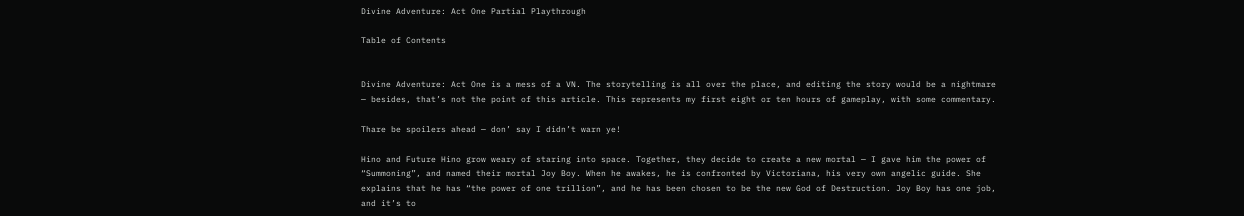Divine Adventure: Act One Partial Playthrough

Table of Contents


Divine Adventure: Act One is a mess of a VN. The storytelling is all over the place, and editing the story would be a nightmare — besides, that’s not the point of this article. This represents my first eight or ten hours of gameplay, with some commentary.

Thare be spoilers ahead — don’ say I didn’t warn ye!

Hino and Future Hino grow weary of staring into space. Together, they decide to create a new mortal — I gave him the power of “Summoning”, and named their mortal Joy Boy. When he awakes, he is confronted by Victoriana, his very own angelic guide. She explains that he has “the power of one trillion”, and he has been chosen to be the new God of Destruction. Joy Boy has one job, and it’s to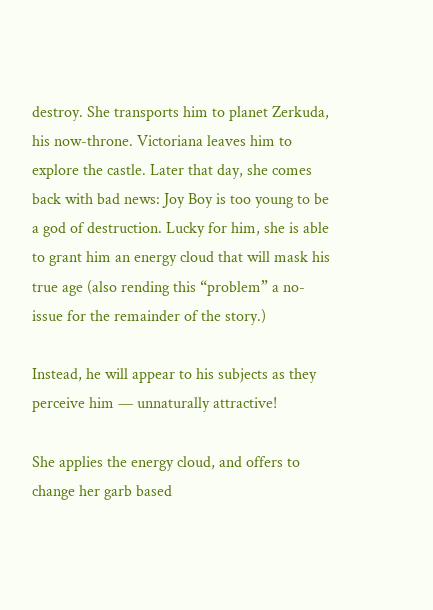destroy. She transports him to planet Zerkuda, his now-throne. Victoriana leaves him to explore the castle. Later that day, she comes back with bad news: Joy Boy is too young to be a god of destruction. Lucky for him, she is able to grant him an energy cloud that will mask his true age (also rending this “problem” a no-issue for the remainder of the story.)

Instead, he will appear to his subjects as they perceive him — unnaturally attractive!

She applies the energy cloud, and offers to change her garb based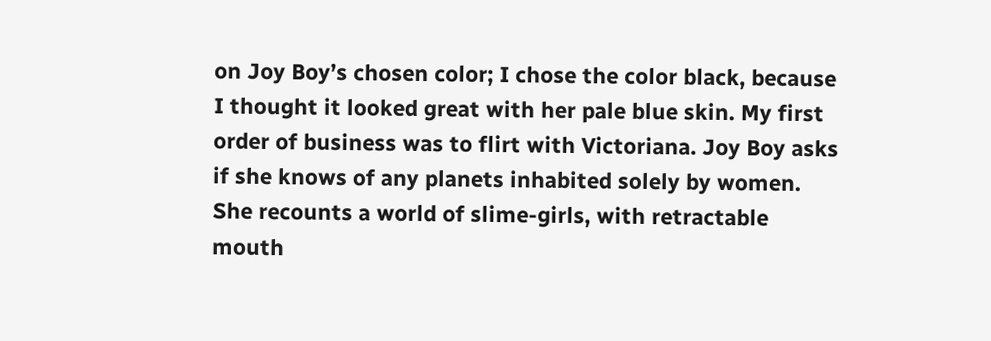on Joy Boy’s chosen color; I chose the color black, because I thought it looked great with her pale blue skin. My first order of business was to flirt with Victoriana. Joy Boy asks if she knows of any planets inhabited solely by women. She recounts a world of slime-girls, with retractable mouth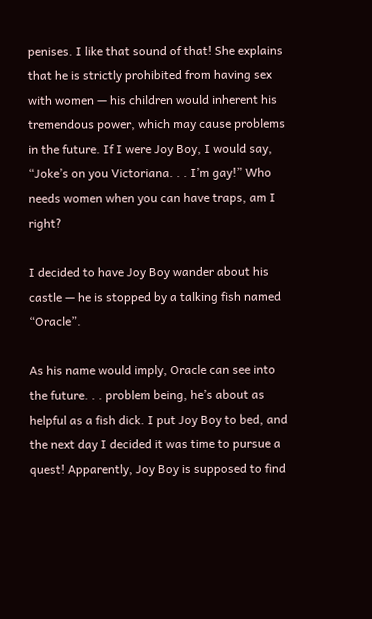penises. I like that sound of that! She explains that he is strictly prohibited from having sex with women — his children would inherent his tremendous power, which may cause problems in the future. If I were Joy Boy, I would say, “Joke’s on you Victoriana. . . I’m gay!” Who needs women when you can have traps, am I right?

I decided to have Joy Boy wander about his castle — he is stopped by a talking fish named “Oracle”.

As his name would imply, Oracle can see into the future. . . problem being, he’s about as helpful as a fish dick. I put Joy Boy to bed, and the next day I decided it was time to pursue a quest! Apparently, Joy Boy is supposed to find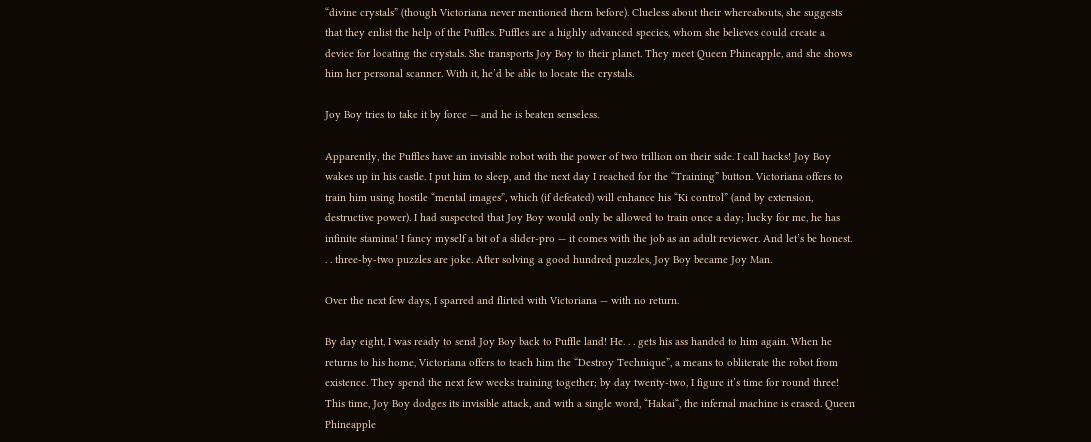“divine crystals” (though Victoriana never mentioned them before). Clueless about their whereabouts, she suggests that they enlist the help of the Puffles. Puffles are a highly advanced species, whom she believes could create a device for locating the crystals. She transports Joy Boy to their planet. They meet Queen Phineapple, and she shows him her personal scanner. With it, he’d be able to locate the crystals.

Joy Boy tries to take it by force — and he is beaten senseless.

Apparently, the Puffles have an invisible robot with the power of two trillion on their side. I call hacks! Joy Boy wakes up in his castle. I put him to sleep, and the next day I reached for the “Training” button. Victoriana offers to train him using hostile “mental images”, which (if defeated) will enhance his “Ki control” (and by extension, destructive power). I had suspected that Joy Boy would only be allowed to train once a day; lucky for me, he has infinite stamina! I fancy myself a bit of a slider-pro — it comes with the job as an adult reviewer. And let’s be honest. . . three-by-two puzzles are joke. After solving a good hundred puzzles, Joy Boy became Joy Man.

Over the next few days, I sparred and flirted with Victoriana — with no return.

By day eight, I was ready to send Joy Boy back to Puffle land! He. . . gets his ass handed to him again. When he returns to his home, Victoriana offers to teach him the “Destroy Technique”, a means to obliterate the robot from existence. They spend the next few weeks training together; by day twenty-two, I figure it’s time for round three! This time, Joy Boy dodges its invisible attack, and with a single word, “Hakai“, the infernal machine is erased. Queen Phineapple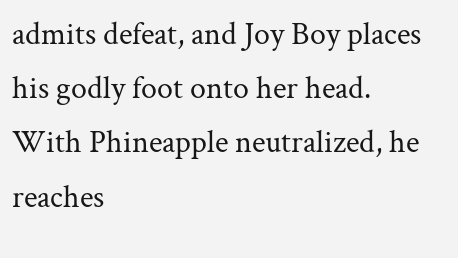admits defeat, and Joy Boy places his godly foot onto her head. With Phineapple neutralized, he reaches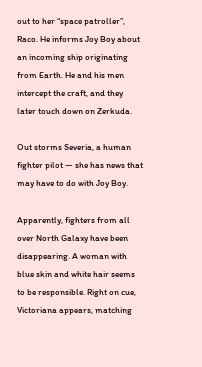out to her “space patroller”, Raco. He informs Joy Boy about an incoming ship originating from Earth. He and his men intercept the craft, and they later touch down on Zerkuda.

Out storms Severia, a human fighter pilot — she has news that may have to do with Joy Boy.

Apparently, fighters from all over North Galaxy have been disappearing. A woman with blue skin and white hair seems to be responsible. Right on cue, Victoriana appears, matching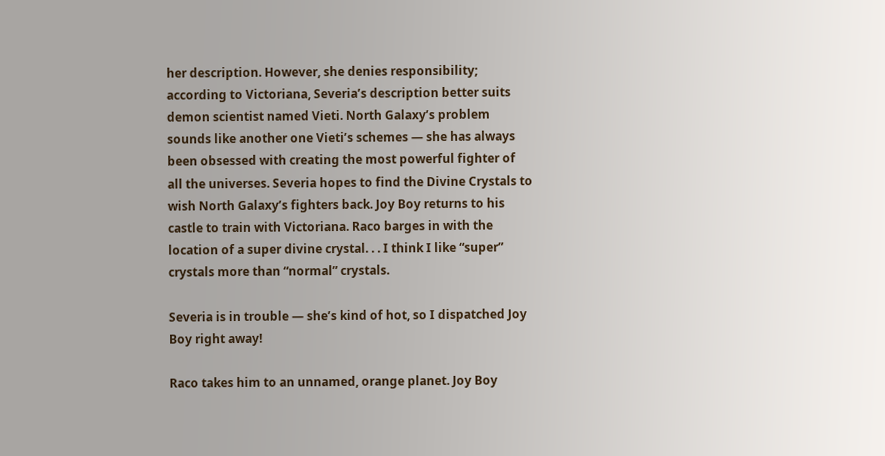her description. However, she denies responsibility; according to Victoriana, Severia’s description better suits demon scientist named Vieti. North Galaxy’s problem sounds like another one Vieti’s schemes — she has always been obsessed with creating the most powerful fighter of all the universes. Severia hopes to find the Divine Crystals to wish North Galaxy’s fighters back. Joy Boy returns to his castle to train with Victoriana. Raco barges in with the location of a super divine crystal. . . I think I like “super” crystals more than “normal” crystals.

Severia is in trouble — she’s kind of hot, so I dispatched Joy Boy right away!

Raco takes him to an unnamed, orange planet. Joy Boy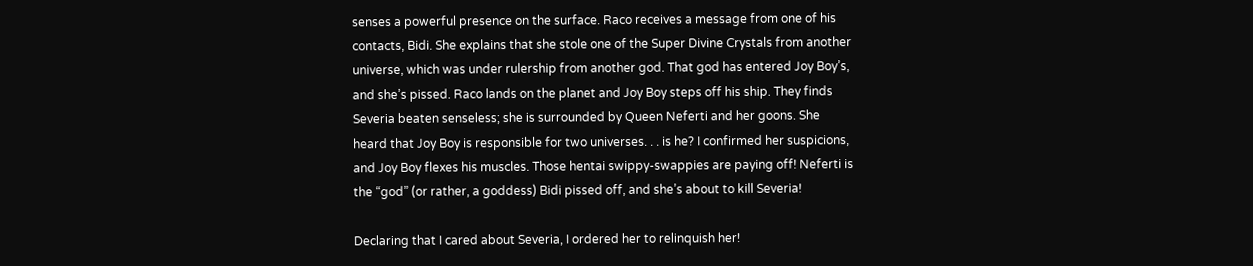senses a powerful presence on the surface. Raco receives a message from one of his contacts, Bidi. She explains that she stole one of the Super Divine Crystals from another universe, which was under rulership from another god. That god has entered Joy Boy’s, and she’s pissed. Raco lands on the planet and Joy Boy steps off his ship. They finds Severia beaten senseless; she is surrounded by Queen Neferti and her goons. She heard that Joy Boy is responsible for two universes. . . is he? I confirmed her suspicions, and Joy Boy flexes his muscles. Those hentai swippy-swappies are paying off! Neferti is the “god” (or rather, a goddess) Bidi pissed off, and she’s about to kill Severia!

Declaring that I cared about Severia, I ordered her to relinquish her!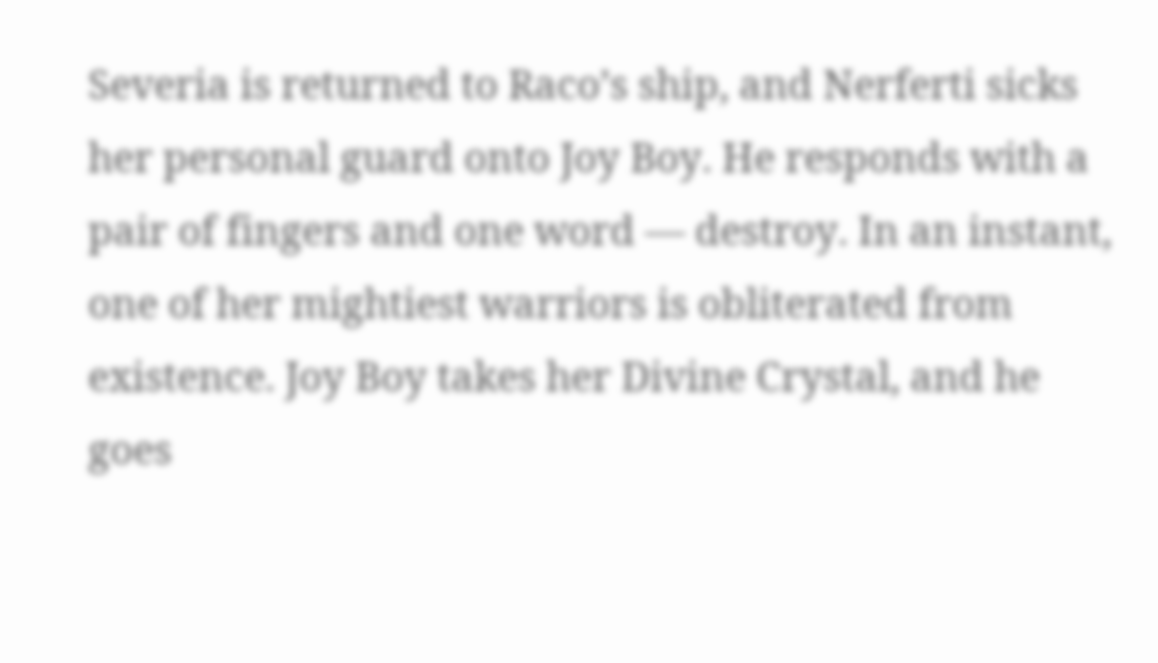Severia is returned to Raco’s ship, and Nerferti sicks her personal guard onto Joy Boy. He responds with a pair of fingers and one word — destroy. In an instant, one of her mightiest warriors is obliterated from existence. Joy Boy takes her Divine Crystal, and he goes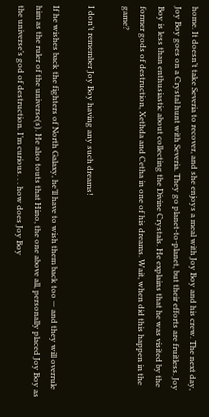home. It doesn’t take Severia to recover, and she enjoys a meal with Joy Boy and his crew. The next day, Joy Boy goes on a Crystal hunt with Severia. They go planet-to-planet, but their efforts are fruitless. Joy Boy is less than enthusiastic about collecting the Divine Crystals. He explains that he was visited by the former gods of destruction, Xethda and Cetha in one of his dreams. Wait, when did this happen in the game?

I don’t remember Joy Boy having any such dreams!

If he wishes back the fighters of North Galaxy, he’ll have to wish them back too — and they will overrule him as the ruler of the universe(s). He also touts that Hino, the one above all, personally placed Joy Boy as the universe’s god of destruction. I’m curious. . . how does Joy Boy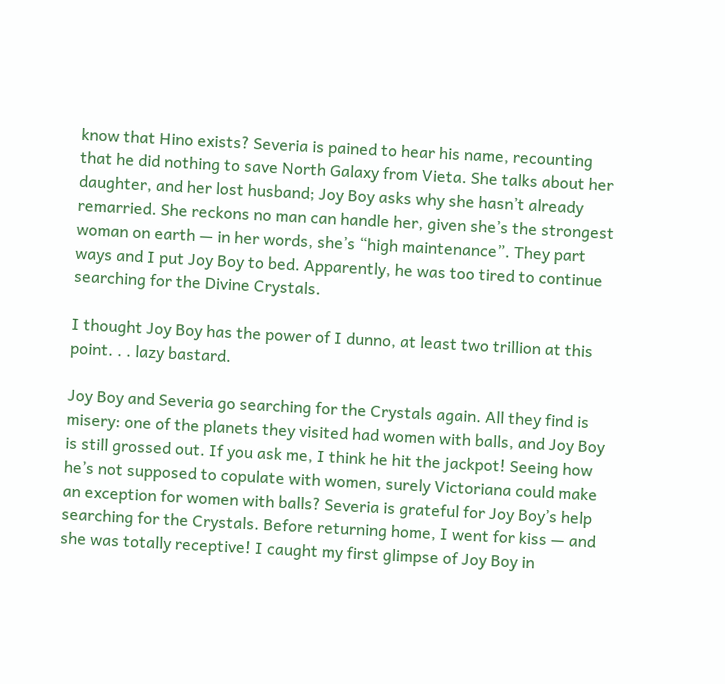know that Hino exists? Severia is pained to hear his name, recounting that he did nothing to save North Galaxy from Vieta. She talks about her daughter, and her lost husband; Joy Boy asks why she hasn’t already remarried. She reckons no man can handle her, given she’s the strongest woman on earth — in her words, she’s “high maintenance”. They part ways and I put Joy Boy to bed. Apparently, he was too tired to continue searching for the Divine Crystals.

I thought Joy Boy has the power of I dunno, at least two trillion at this point. . . lazy bastard.

Joy Boy and Severia go searching for the Crystals again. All they find is misery: one of the planets they visited had women with balls, and Joy Boy is still grossed out. If you ask me, I think he hit the jackpot! Seeing how he’s not supposed to copulate with women, surely Victoriana could make an exception for women with balls? Severia is grateful for Joy Boy’s help searching for the Crystals. Before returning home, I went for kiss — and she was totally receptive! I caught my first glimpse of Joy Boy in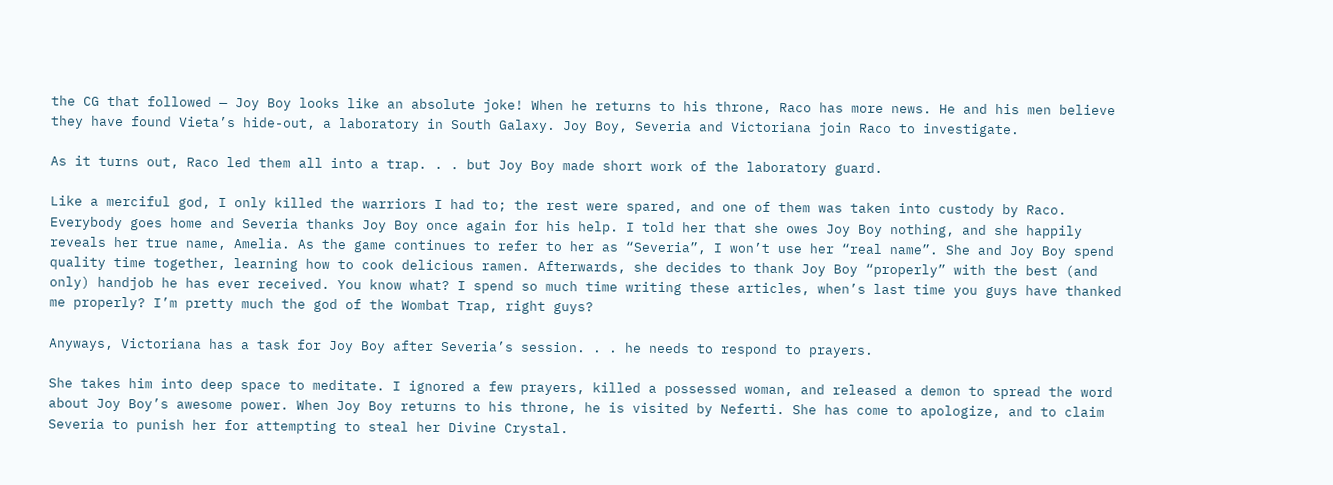the CG that followed — Joy Boy looks like an absolute joke! When he returns to his throne, Raco has more news. He and his men believe they have found Vieta’s hide-out, a laboratory in South Galaxy. Joy Boy, Severia and Victoriana join Raco to investigate.

As it turns out, Raco led them all into a trap. . . but Joy Boy made short work of the laboratory guard.

Like a merciful god, I only killed the warriors I had to; the rest were spared, and one of them was taken into custody by Raco. Everybody goes home and Severia thanks Joy Boy once again for his help. I told her that she owes Joy Boy nothing, and she happily reveals her true name, Amelia. As the game continues to refer to her as “Severia”, I won’t use her “real name”. She and Joy Boy spend quality time together, learning how to cook delicious ramen. Afterwards, she decides to thank Joy Boy “properly” with the best (and only) handjob he has ever received. You know what? I spend so much time writing these articles, when’s last time you guys have thanked me properly? I’m pretty much the god of the Wombat Trap, right guys?

Anyways, Victoriana has a task for Joy Boy after Severia’s session. . . he needs to respond to prayers.

She takes him into deep space to meditate. I ignored a few prayers, killed a possessed woman, and released a demon to spread the word about Joy Boy’s awesome power. When Joy Boy returns to his throne, he is visited by Neferti. She has come to apologize, and to claim Severia to punish her for attempting to steal her Divine Crystal.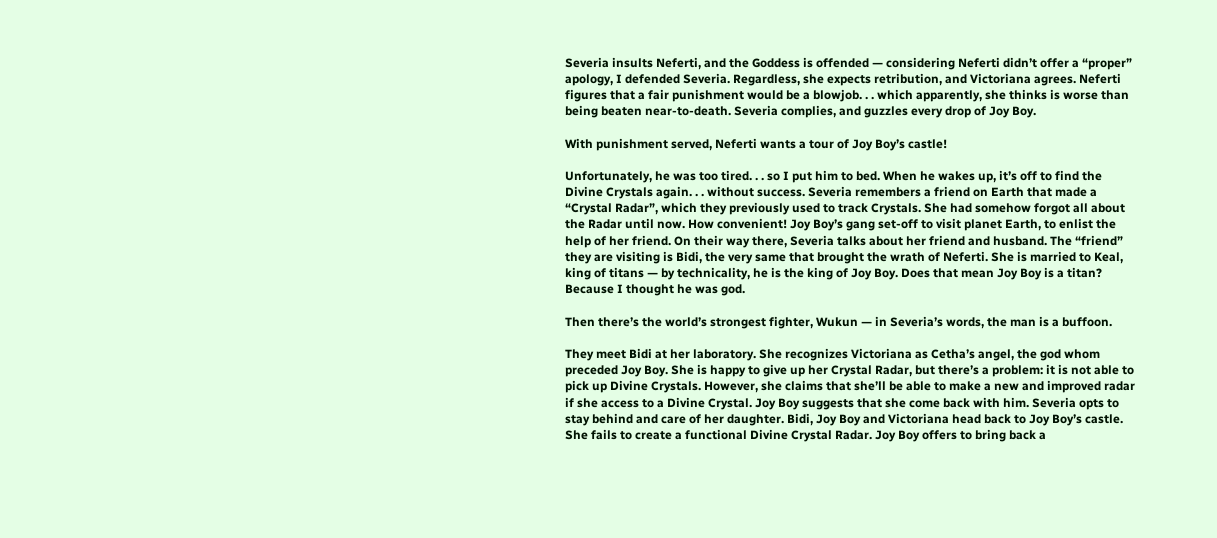Severia insults Neferti, and the Goddess is offended — considering Neferti didn’t offer a “proper” apology, I defended Severia. Regardless, she expects retribution, and Victoriana agrees. Neferti figures that a fair punishment would be a blowjob. . . which apparently, she thinks is worse than being beaten near-to-death. Severia complies, and guzzles every drop of Joy Boy.

With punishment served, Neferti wants a tour of Joy Boy’s castle!

Unfortunately, he was too tired. . . so I put him to bed. When he wakes up, it’s off to find the Divine Crystals again. . . without success. Severia remembers a friend on Earth that made a “Crystal Radar”, which they previously used to track Crystals. She had somehow forgot all about the Radar until now. How convenient! Joy Boy’s gang set-off to visit planet Earth, to enlist the help of her friend. On their way there, Severia talks about her friend and husband. The “friend” they are visiting is Bidi, the very same that brought the wrath of Neferti. She is married to Keal, king of titans — by technicality, he is the king of Joy Boy. Does that mean Joy Boy is a titan? Because I thought he was god.

Then there’s the world’s strongest fighter, Wukun — in Severia’s words, the man is a buffoon.

They meet Bidi at her laboratory. She recognizes Victoriana as Cetha’s angel, the god whom preceded Joy Boy. She is happy to give up her Crystal Radar, but there’s a problem: it is not able to pick up Divine Crystals. However, she claims that she’ll be able to make a new and improved radar if she access to a Divine Crystal. Joy Boy suggests that she come back with him. Severia opts to stay behind and care of her daughter. Bidi, Joy Boy and Victoriana head back to Joy Boy’s castle. She fails to create a functional Divine Crystal Radar. Joy Boy offers to bring back a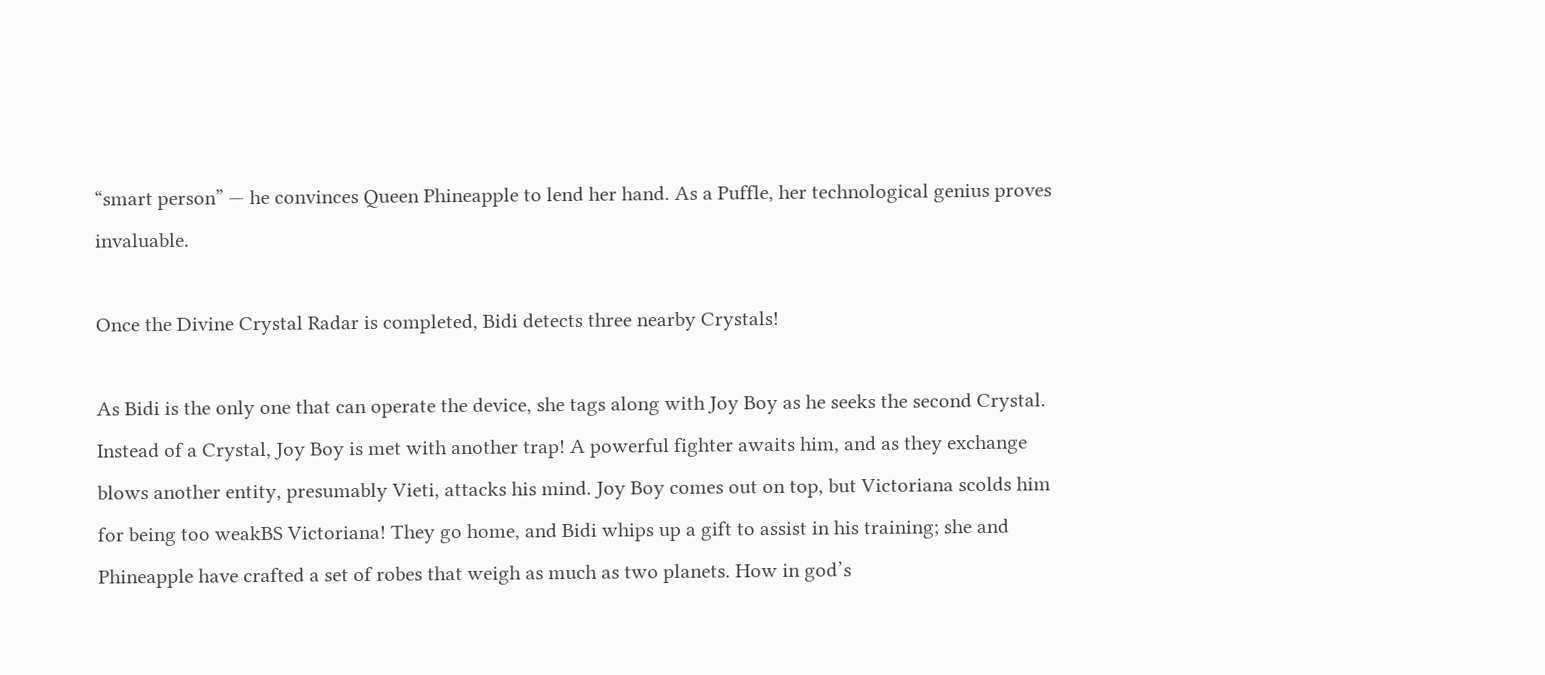“smart person” — he convinces Queen Phineapple to lend her hand. As a Puffle, her technological genius proves invaluable.

Once the Divine Crystal Radar is completed, Bidi detects three nearby Crystals!

As Bidi is the only one that can operate the device, she tags along with Joy Boy as he seeks the second Crystal. Instead of a Crystal, Joy Boy is met with another trap! A powerful fighter awaits him, and as they exchange blows another entity, presumably Vieti, attacks his mind. Joy Boy comes out on top, but Victoriana scolds him for being too weakBS Victoriana! They go home, and Bidi whips up a gift to assist in his training; she and Phineapple have crafted a set of robes that weigh as much as two planets. How in god’s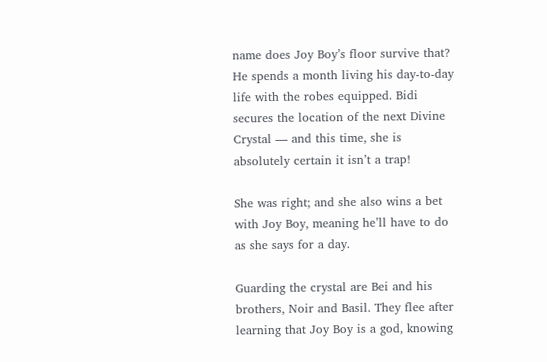name does Joy Boy’s floor survive that? He spends a month living his day-to-day life with the robes equipped. Bidi secures the location of the next Divine Crystal — and this time, she is absolutely certain it isn’t a trap!

She was right; and she also wins a bet with Joy Boy, meaning he’ll have to do as she says for a day.

Guarding the crystal are Bei and his brothers, Noir and Basil. They flee after learning that Joy Boy is a god, knowing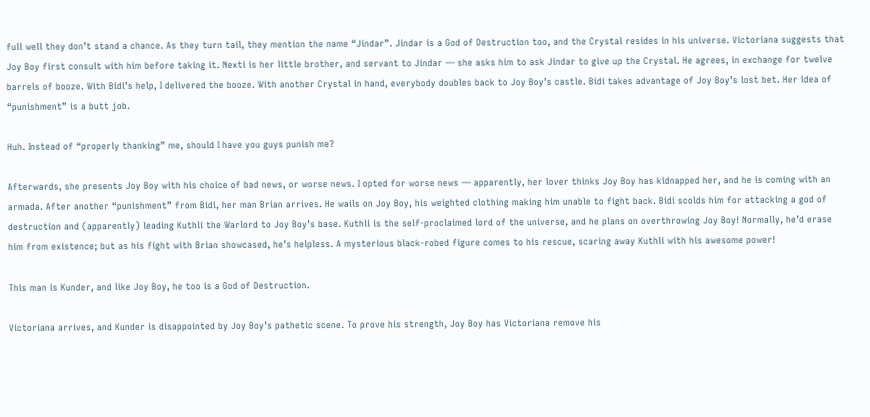full well they don’t stand a chance. As they turn tail, they mention the name “Jindar”. Jindar is a God of Destruction too, and the Crystal resides in his universe. Victoriana suggests that Joy Boy first consult with him before taking it. Nexti is her little brother, and servant to Jindar — she asks him to ask Jindar to give up the Crystal. He agrees, in exchange for twelve barrels of booze. With Bidi’s help, I delivered the booze. With another Crystal in hand, everybody doubles back to Joy Boy’s castle. Bidi takes advantage of Joy Boy’s lost bet. Her idea of “punishment” is a butt job.

Huh. Instead of “properly thanking” me, should I have you guys punish me?

Afterwards, she presents Joy Boy with his choice of bad news, or worse news. I opted for worse news — apparently, her lover thinks Joy Boy has kidnapped her, and he is coming with an armada. After another “punishment” from Bidi, her man Brian arrives. He wails on Joy Boy, his weighted clothing making him unable to fight back. Bidi scolds him for attacking a god of destruction and (apparently) leading Kuthli the Warlord to Joy Boy’s base. Kuthli is the self-proclaimed lord of the universe, and he plans on overthrowing Joy Boy! Normally, he’d erase him from existence; but as his fight with Brian showcased, he’s helpless. A mysterious black-robed figure comes to his rescue, scaring away Kuthli with his awesome power!

This man is Kunder, and like Joy Boy, he too is a God of Destruction.

Victoriana arrives, and Kunder is disappointed by Joy Boy’s pathetic scene. To prove his strength, Joy Boy has Victoriana remove his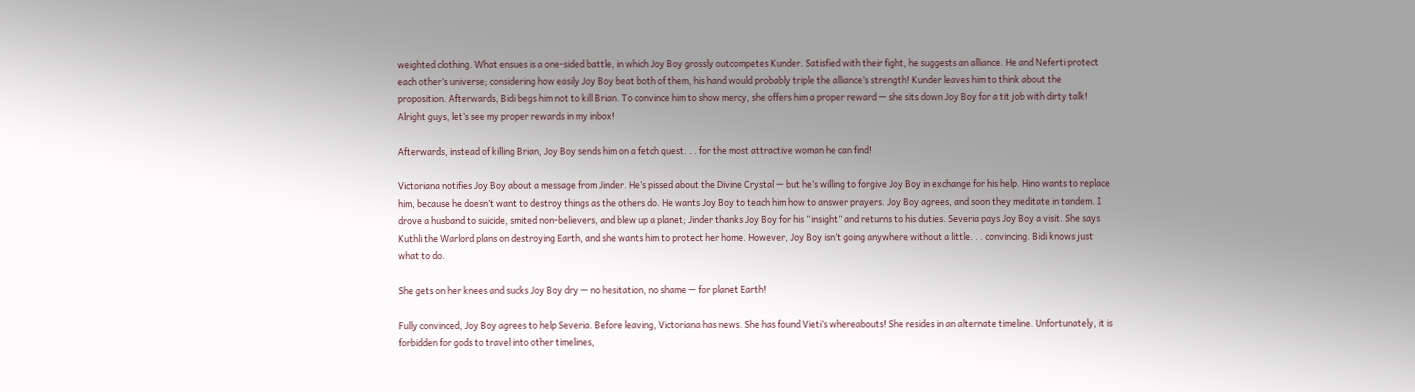weighted clothing. What ensues is a one-sided battle, in which Joy Boy grossly outcompetes Kunder. Satisfied with their fight, he suggests an alliance. He and Neferti protect each other’s universe; considering how easily Joy Boy beat both of them, his hand would probably triple the alliance’s strength! Kunder leaves him to think about the proposition. Afterwards, Bidi begs him not to kill Brian. To convince him to show mercy, she offers him a proper reward — she sits down Joy Boy for a tit job with dirty talk! Alright guys, let’s see my proper rewards in my inbox!

Afterwards, instead of killing Brian, Joy Boy sends him on a fetch quest. . . for the most attractive woman he can find!

Victoriana notifies Joy Boy about a message from Jinder. He’s pissed about the Divine Crystal — but he’s willing to forgive Joy Boy in exchange for his help. Hino wants to replace him, because he doesn’t want to destroy things as the others do. He wants Joy Boy to teach him how to answer prayers. Joy Boy agrees, and soon they meditate in tandem. I drove a husband to suicide, smited non-believers, and blew up a planet; Jinder thanks Joy Boy for his “insight” and returns to his duties. Severia pays Joy Boy a visit. She says Kuthli the Warlord plans on destroying Earth, and she wants him to protect her home. However, Joy Boy isn’t going anywhere without a little. . . convincing. Bidi knows just what to do.

She gets on her knees and sucks Joy Boy dry — no hesitation, no shame — for planet Earth!

Fully convinced, Joy Boy agrees to help Severia. Before leaving, Victoriana has news. She has found Vieti’s whereabouts! She resides in an alternate timeline. Unfortunately, it is forbidden for gods to travel into other timelines,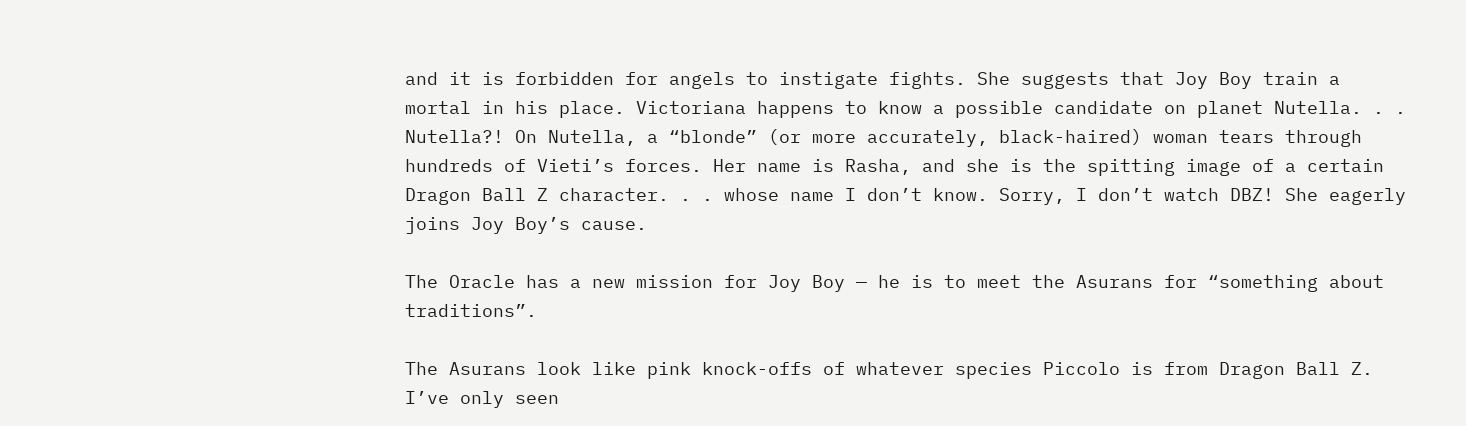and it is forbidden for angels to instigate fights. She suggests that Joy Boy train a mortal in his place. Victoriana happens to know a possible candidate on planet Nutella. . . Nutella?! On Nutella, a “blonde” (or more accurately, black-haired) woman tears through hundreds of Vieti’s forces. Her name is Rasha, and she is the spitting image of a certain Dragon Ball Z character. . . whose name I don’t know. Sorry, I don’t watch DBZ! She eagerly joins Joy Boy’s cause.

The Oracle has a new mission for Joy Boy — he is to meet the Asurans for “something about traditions”.

The Asurans look like pink knock-offs of whatever species Piccolo is from Dragon Ball Z. I’ve only seen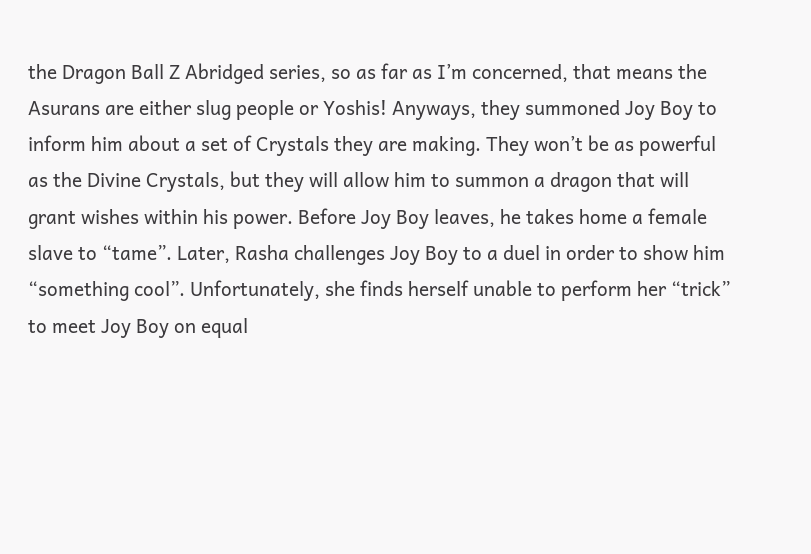the Dragon Ball Z Abridged series, so as far as I’m concerned, that means the Asurans are either slug people or Yoshis! Anyways, they summoned Joy Boy to inform him about a set of Crystals they are making. They won’t be as powerful as the Divine Crystals, but they will allow him to summon a dragon that will grant wishes within his power. Before Joy Boy leaves, he takes home a female slave to “tame”. Later, Rasha challenges Joy Boy to a duel in order to show him “something cool”. Unfortunately, she finds herself unable to perform her “trick” to meet Joy Boy on equal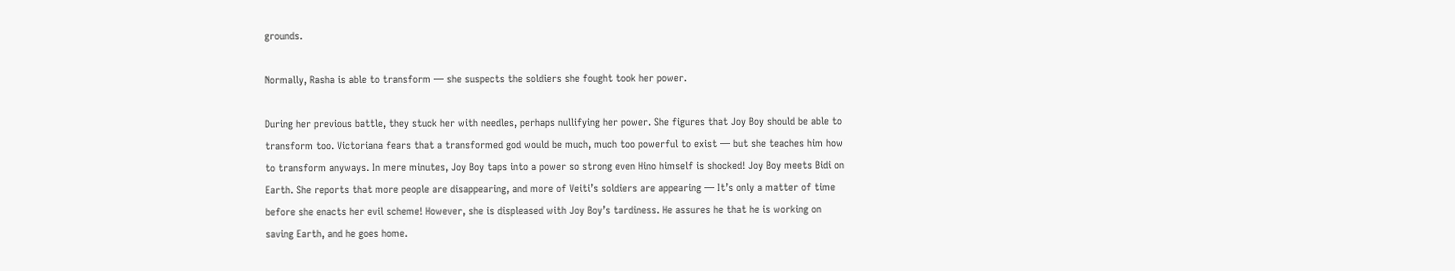grounds.

Normally, Rasha is able to transform — she suspects the soldiers she fought took her power.

During her previous battle, they stuck her with needles, perhaps nullifying her power. She figures that Joy Boy should be able to transform too. Victoriana fears that a transformed god would be much, much too powerful to exist — but she teaches him how to transform anyways. In mere minutes, Joy Boy taps into a power so strong even Hino himself is shocked! Joy Boy meets Bidi on Earth. She reports that more people are disappearing, and more of Veiti’s soldiers are appearing — It’s only a matter of time before she enacts her evil scheme! However, she is displeased with Joy Boy’s tardiness. He assures he that he is working on saving Earth, and he goes home.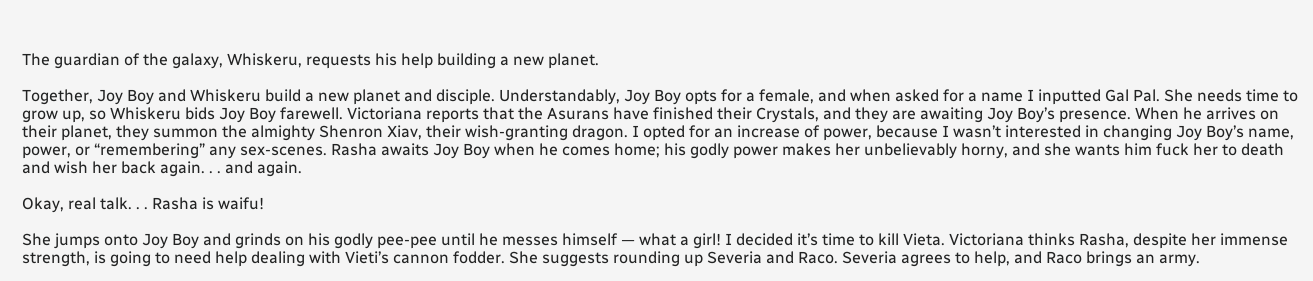The guardian of the galaxy, Whiskeru, requests his help building a new planet.

Together, Joy Boy and Whiskeru build a new planet and disciple. Understandably, Joy Boy opts for a female, and when asked for a name I inputted Gal Pal. She needs time to grow up, so Whiskeru bids Joy Boy farewell. Victoriana reports that the Asurans have finished their Crystals, and they are awaiting Joy Boy’s presence. When he arrives on their planet, they summon the almighty Shenron Xiav, their wish-granting dragon. I opted for an increase of power, because I wasn’t interested in changing Joy Boy’s name, power, or “remembering” any sex-scenes. Rasha awaits Joy Boy when he comes home; his godly power makes her unbelievably horny, and she wants him fuck her to death and wish her back again. . . and again.

Okay, real talk. . . Rasha is waifu!

She jumps onto Joy Boy and grinds on his godly pee-pee until he messes himself — what a girl! I decided it’s time to kill Vieta. Victoriana thinks Rasha, despite her immense strength, is going to need help dealing with Vieti’s cannon fodder. She suggests rounding up Severia and Raco. Severia agrees to help, and Raco brings an army.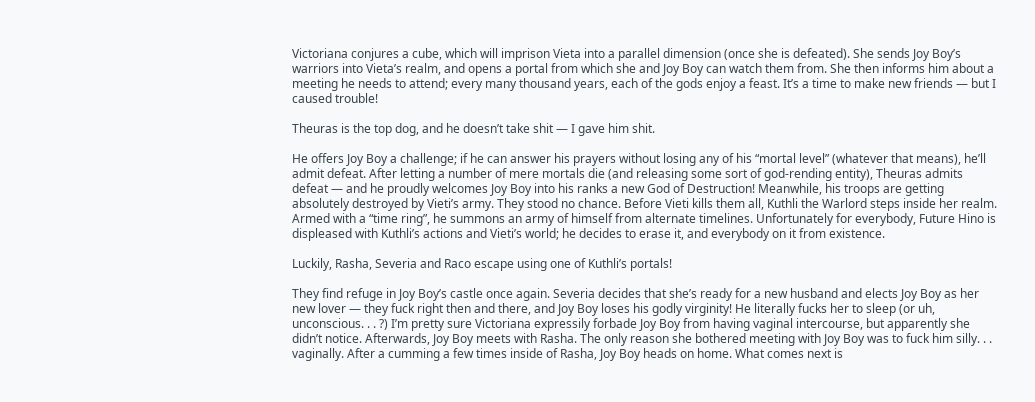Victoriana conjures a cube, which will imprison Vieta into a parallel dimension (once she is defeated). She sends Joy Boy’s warriors into Vieta’s realm, and opens a portal from which she and Joy Boy can watch them from. She then informs him about a meeting he needs to attend; every many thousand years, each of the gods enjoy a feast. It’s a time to make new friends — but I caused trouble!

Theuras is the top dog, and he doesn’t take shit — I gave him shit.

He offers Joy Boy a challenge; if he can answer his prayers without losing any of his “mortal level” (whatever that means), he’ll admit defeat. After letting a number of mere mortals die (and releasing some sort of god-rending entity), Theuras admits defeat — and he proudly welcomes Joy Boy into his ranks a new God of Destruction! Meanwhile, his troops are getting absolutely destroyed by Vieti’s army. They stood no chance. Before Vieti kills them all, Kuthli the Warlord steps inside her realm. Armed with a “time ring”, he summons an army of himself from alternate timelines. Unfortunately for everybody, Future Hino is displeased with Kuthli’s actions and Vieti’s world; he decides to erase it, and everybody on it from existence.

Luckily, Rasha, Severia and Raco escape using one of Kuthli’s portals!

They find refuge in Joy Boy’s castle once again. Severia decides that she’s ready for a new husband and elects Joy Boy as her new lover — they fuck right then and there, and Joy Boy loses his godly virginity! He literally fucks her to sleep (or uh, unconscious. . . ?) I’m pretty sure Victoriana expressily forbade Joy Boy from having vaginal intercourse, but apparently she didn’t notice. Afterwards, Joy Boy meets with Rasha. The only reason she bothered meeting with Joy Boy was to fuck him silly. . . vaginally. After a cumming a few times inside of Rasha, Joy Boy heads on home. What comes next is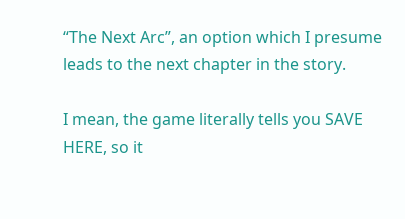“The Next Arc”, an option which I presume leads to the next chapter in the story.

I mean, the game literally tells you SAVE HERE, so it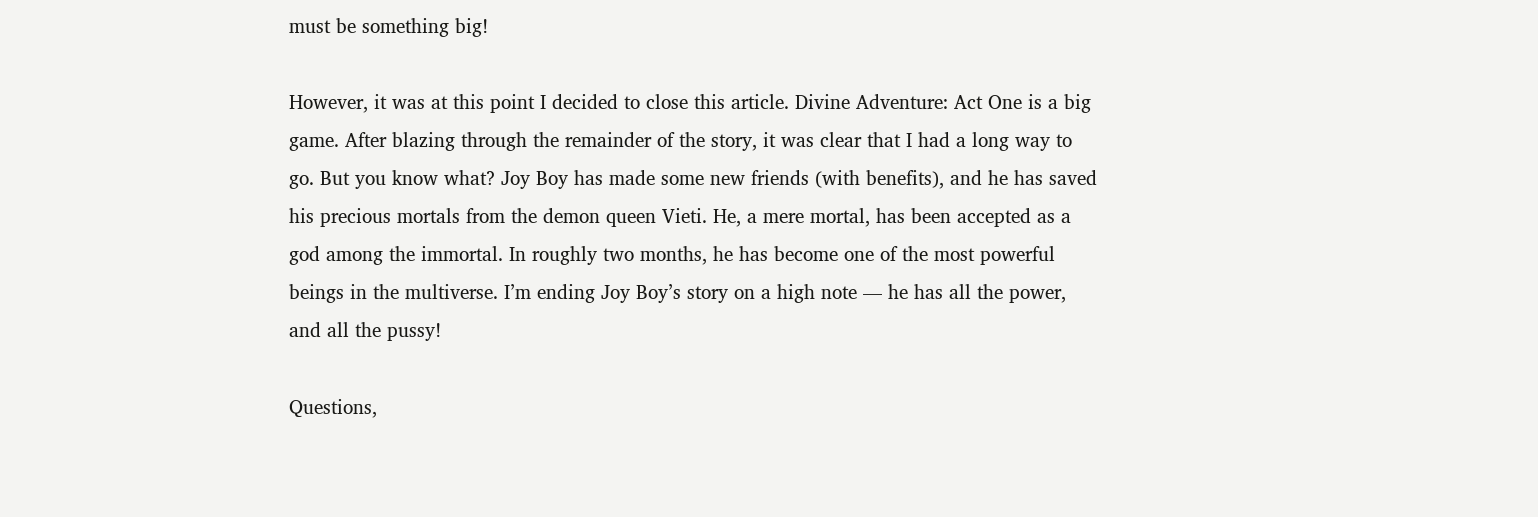must be something big!

However, it was at this point I decided to close this article. Divine Adventure: Act One is a big game. After blazing through the remainder of the story, it was clear that I had a long way to go. But you know what? Joy Boy has made some new friends (with benefits), and he has saved his precious mortals from the demon queen Vieti. He, a mere mortal, has been accepted as a god among the immortal. In roughly two months, he has become one of the most powerful beings in the multiverse. I’m ending Joy Boy’s story on a high note — he has all the power, and all the pussy!

Questions,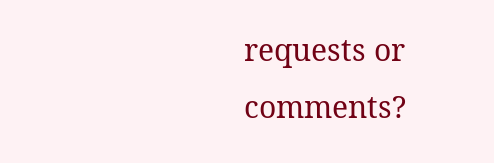requests or comments?